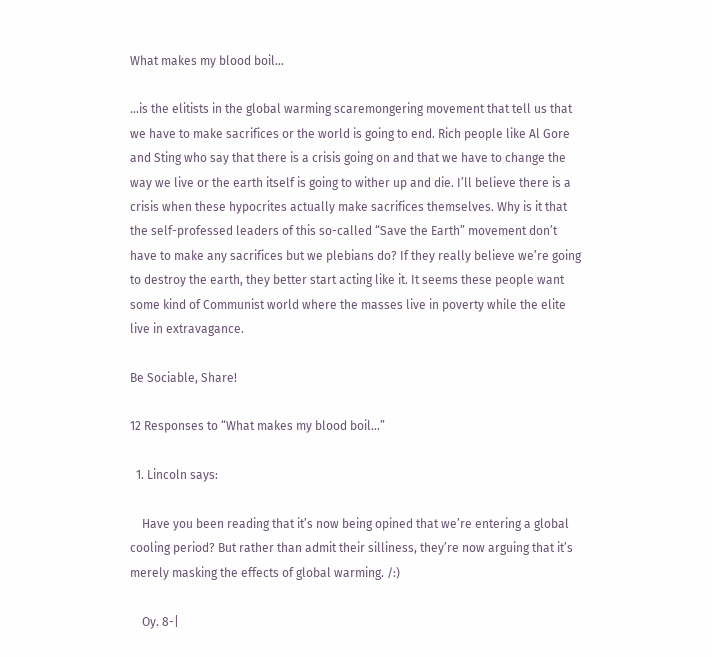What makes my blood boil…

…is the elitists in the global warming scaremongering movement that tell us that we have to make sacrifices or the world is going to end. Rich people like Al Gore and Sting who say that there is a crisis going on and that we have to change the way we live or the earth itself is going to wither up and die. I’ll believe there is a crisis when these hypocrites actually make sacrifices themselves. Why is it that the self-professed leaders of this so-called “Save the Earth” movement don’t have to make any sacrifices but we plebians do? If they really believe we’re going to destroy the earth, they better start acting like it. It seems these people want some kind of Communist world where the masses live in poverty while the elite live in extravagance.

Be Sociable, Share!

12 Responses to “What makes my blood boil…”

  1. Lincoln says:

    Have you been reading that it’s now being opined that we’re entering a global cooling period? But rather than admit their silliness, they’re now arguing that it’s merely masking the effects of global warming. /:)

    Oy. 8-|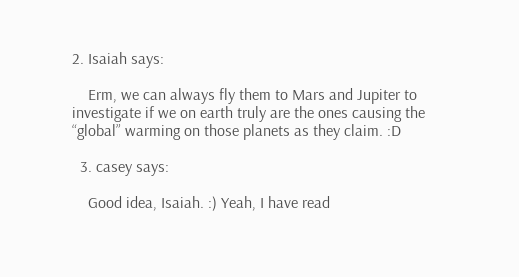2. Isaiah says:

    Erm, we can always fly them to Mars and Jupiter to investigate if we on earth truly are the ones causing the “global” warming on those planets as they claim. :D

  3. casey says:

    Good idea, Isaiah. :) Yeah, I have read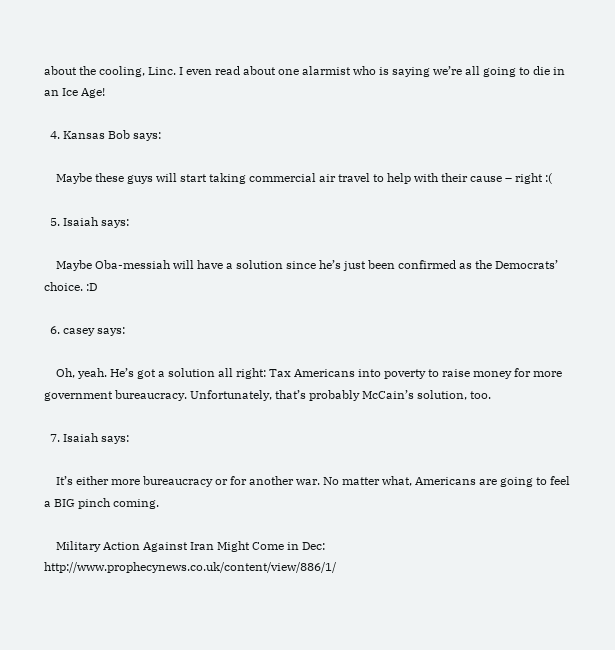about the cooling, Linc. I even read about one alarmist who is saying we’re all going to die in an Ice Age!

  4. Kansas Bob says:

    Maybe these guys will start taking commercial air travel to help with their cause – right :(

  5. Isaiah says:

    Maybe Oba-messiah will have a solution since he’s just been confirmed as the Democrats’ choice. :D

  6. casey says:

    Oh, yeah. He’s got a solution all right: Tax Americans into poverty to raise money for more government bureaucracy. Unfortunately, that’s probably McCain’s solution, too.

  7. Isaiah says:

    It’s either more bureaucracy or for another war. No matter what, Americans are going to feel a BIG pinch coming.

    Military Action Against Iran Might Come in Dec: http://www.prophecynews.co.uk/content/view/886/1/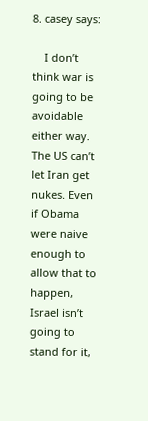8. casey says:

    I don’t think war is going to be avoidable either way. The US can’t let Iran get nukes. Even if Obama were naive enough to allow that to happen, Israel isn’t going to stand for it,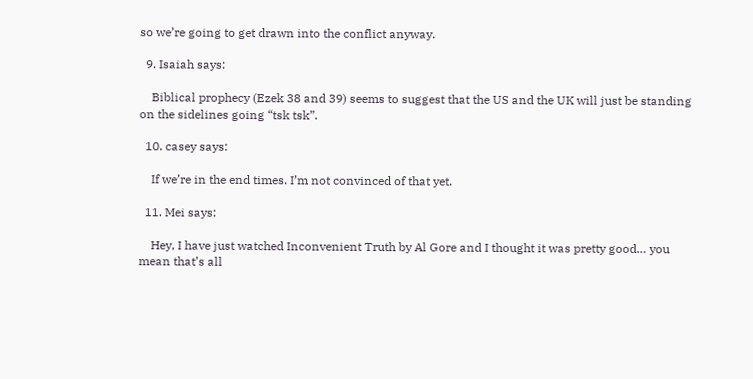so we’re going to get drawn into the conflict anyway.

  9. Isaiah says:

    Biblical prophecy (Ezek 38 and 39) seems to suggest that the US and the UK will just be standing on the sidelines going “tsk tsk”.

  10. casey says:

    If we’re in the end times. I’m not convinced of that yet.

  11. Mei says:

    Hey, I have just watched Inconvenient Truth by Al Gore and I thought it was pretty good… you mean that’s all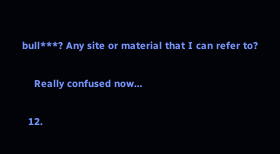bull***? Any site or material that I can refer to?

    Really confused now…

  12.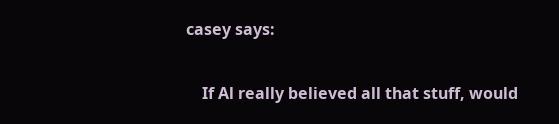casey says:

    If Al really believed all that stuff, would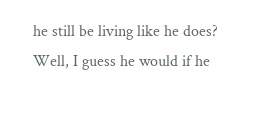he still be living like he does? Well, I guess he would if he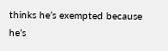thinks he’s exempted because he’s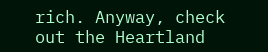rich. Anyway, check out the Heartland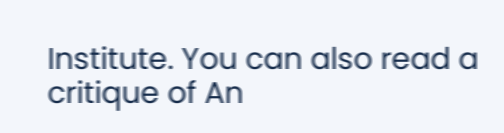Institute. You can also read a critique of An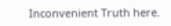Inconvenient Truth here.